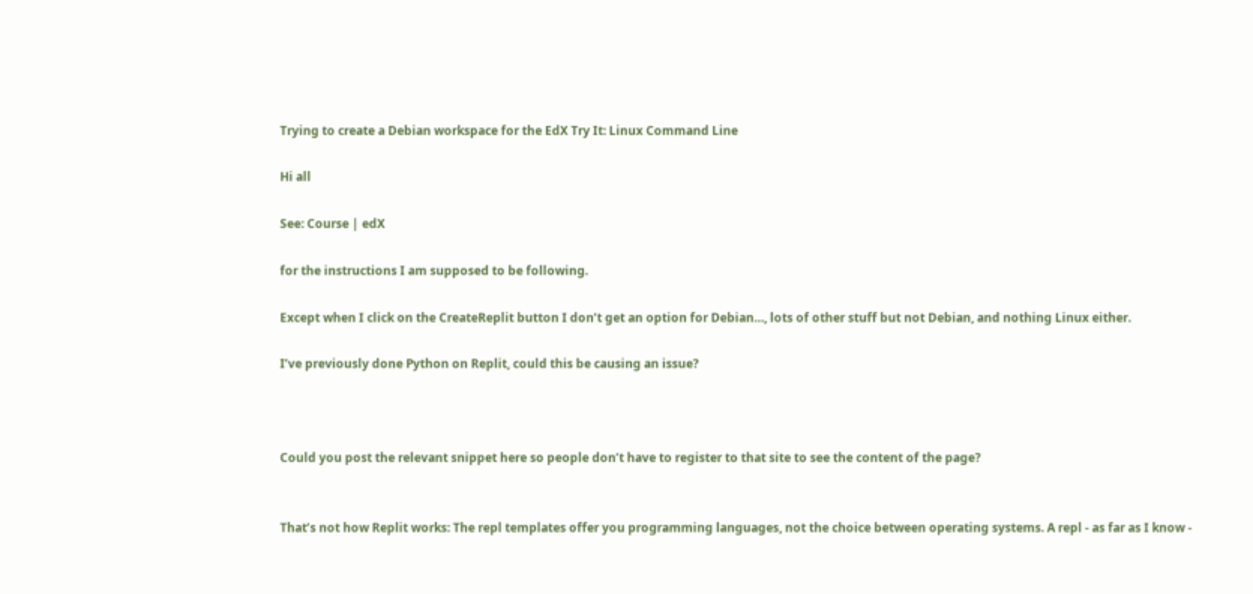Trying to create a Debian workspace for the EdX Try It: Linux Command Line

Hi all

See: Course | edX

for the instructions I am supposed to be following.

Except when I click on the CreateReplit button I don’t get an option for Debian…, lots of other stuff but not Debian, and nothing Linux either.

I’ve previously done Python on Replit, could this be causing an issue?



Could you post the relevant snippet here so people don’t have to register to that site to see the content of the page?


That’s not how Replit works: The repl templates offer you programming languages, not the choice between operating systems. A repl - as far as I know -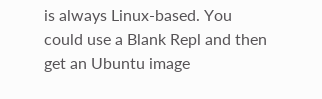is always Linux-based. You could use a Blank Repl and then get an Ubuntu image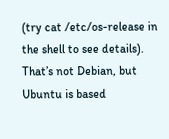(try cat /etc/os-release in the shell to see details). That’s not Debian, but Ubuntu is based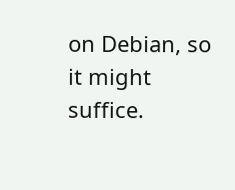on Debian, so it might suffice.